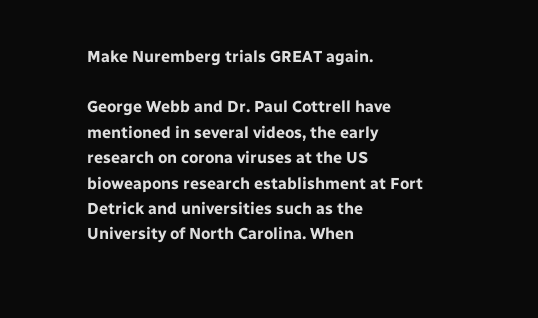Make Nuremberg trials GREAT again.

George Webb and Dr. Paul Cottrell have mentioned in several videos, the early research on corona viruses at the US bioweapons research establishment at Fort Detrick and universities such as the University of North Carolina. When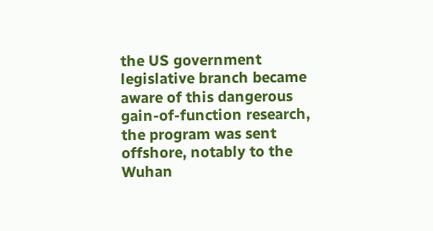the US government legislative branch became aware of this dangerous gain-of-function research, the program was sent offshore, notably to the Wuhan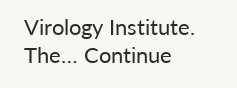Virology Institute. The… Continue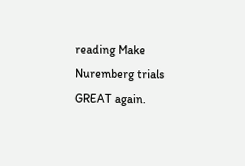reading Make Nuremberg trials GREAT again.